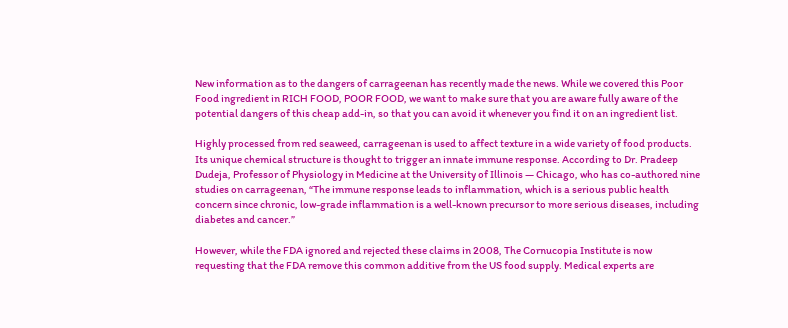New information as to the dangers of carrageenan has recently made the news. While we covered this Poor Food ingredient in RICH FOOD, POOR FOOD, we want to make sure that you are aware fully aware of the potential dangers of this cheap add-in, so that you can avoid it whenever you find it on an ingredient list.

Highly processed from red seaweed, carrageenan is used to affect texture in a wide variety of food products. Its unique chemical structure is thought to trigger an innate immune response. According to Dr. Pradeep Dudeja, Professor of Physiology in Medicine at the University of Illinois — Chicago, who has co-authored nine studies on carrageenan, “The immune response leads to inflammation, which is a serious public health concern since chronic, low-grade inflammation is a well-known precursor to more serious diseases, including diabetes and cancer.”

However, while the FDA ignored and rejected these claims in 2008, The Cornucopia Institute is now requesting that the FDA remove this common additive from the US food supply. Medical experts are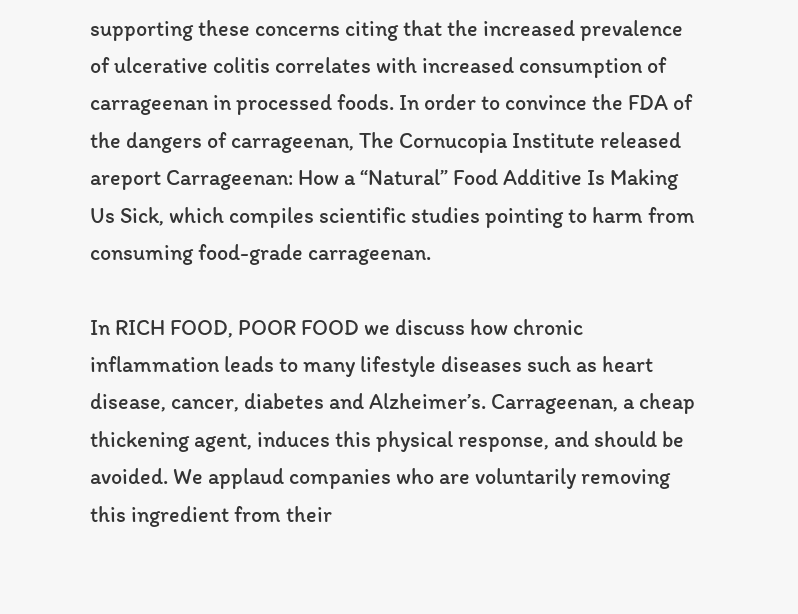supporting these concerns citing that the increased prevalence of ulcerative colitis correlates with increased consumption of carrageenan in processed foods. In order to convince the FDA of the dangers of carrageenan, The Cornucopia Institute released areport Carrageenan: How a “Natural” Food Additive Is Making Us Sick, which compiles scientific studies pointing to harm from consuming food-grade carrageenan.

In RICH FOOD, POOR FOOD we discuss how chronic inflammation leads to many lifestyle diseases such as heart disease, cancer, diabetes and Alzheimer’s. Carrageenan, a cheap thickening agent, induces this physical response, and should be avoided. We applaud companies who are voluntarily removing this ingredient from their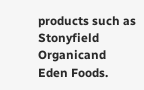products such as Stonyfield Organicand Eden Foods.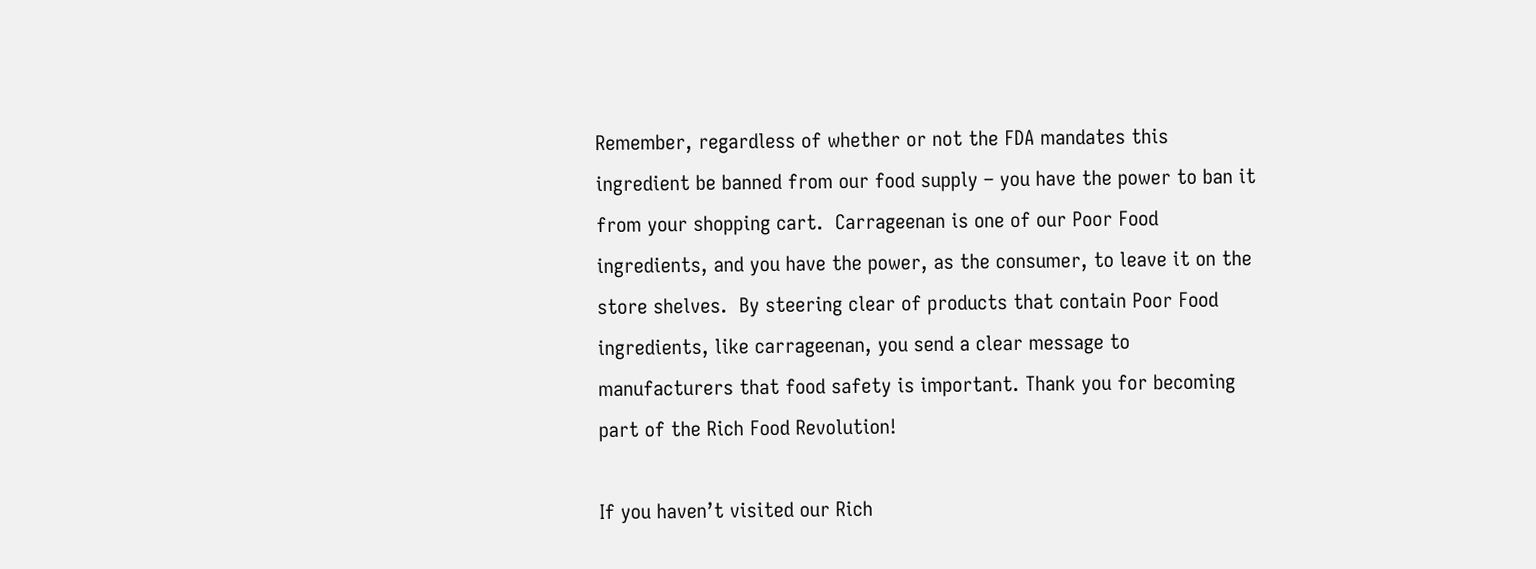Remember, regardless of whether or not the FDA mandates this ingredient be banned from our food supply – you have the power to ban it from your shopping cart.  Carrageenan is one of our Poor Food ingredients, and you have the power, as the consumer, to leave it on the store shelves.  By steering clear of products that contain Poor Food ingredients, like carrageenan, you send a clear message to manufacturers that food safety is important. Thank you for becoming part of the Rich Food Revolution!

If you haven’t visited our Rich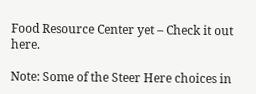Food Resource Center yet – Check it out here.

Note: Some of the Steer Here choices in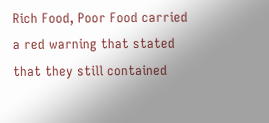Rich Food, Poor Food carried a red warning that stated that they still contained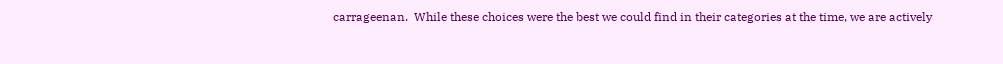carrageenan.  While these choices were the best we could find in their categories at the time, we are actively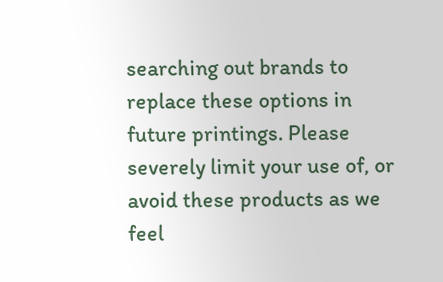searching out brands to replace these options in future printings. Please severely limit your use of, or avoid these products as we feel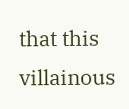that this villainous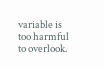variable is too harmful to overlook.